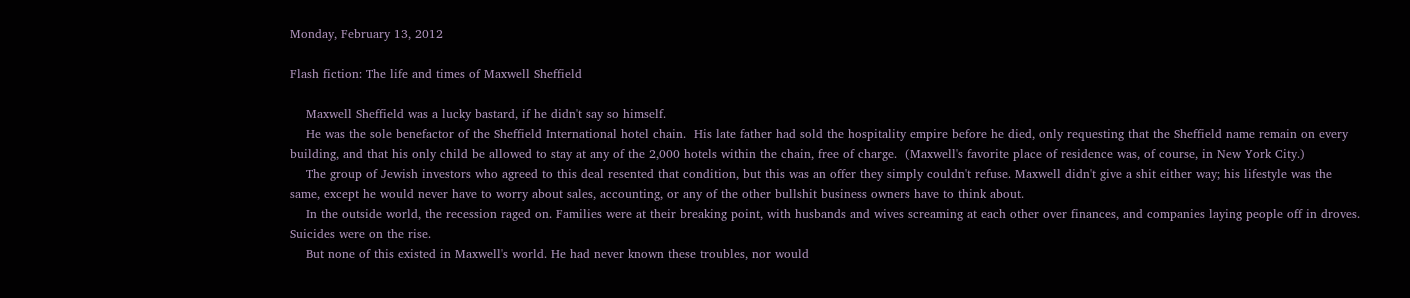Monday, February 13, 2012

Flash fiction: The life and times of Maxwell Sheffield

    Maxwell Sheffield was a lucky bastard, if he didn't say so himself.
    He was the sole benefactor of the Sheffield International hotel chain.  His late father had sold the hospitality empire before he died, only requesting that the Sheffield name remain on every building, and that his only child be allowed to stay at any of the 2,000 hotels within the chain, free of charge.  (Maxwell's favorite place of residence was, of course, in New York City.)
    The group of Jewish investors who agreed to this deal resented that condition, but this was an offer they simply couldn't refuse. Maxwell didn't give a shit either way; his lifestyle was the same, except he would never have to worry about sales, accounting, or any of the other bullshit business owners have to think about.
    In the outside world, the recession raged on. Families were at their breaking point, with husbands and wives screaming at each other over finances, and companies laying people off in droves. Suicides were on the rise.
    But none of this existed in Maxwell's world. He had never known these troubles, nor would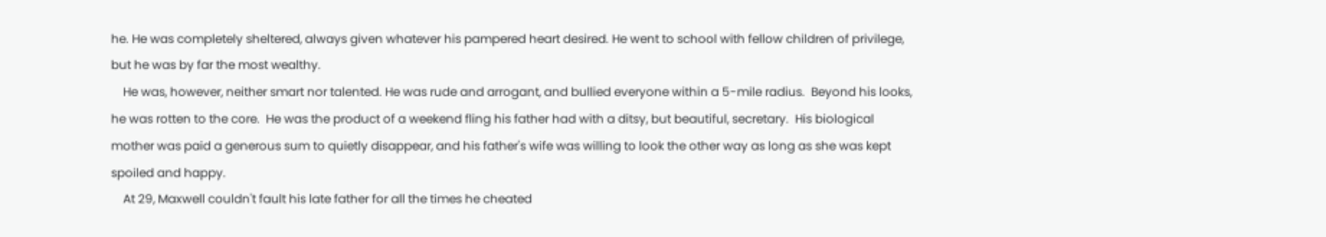he. He was completely sheltered, always given whatever his pampered heart desired. He went to school with fellow children of privilege, but he was by far the most wealthy.
    He was, however, neither smart nor talented. He was rude and arrogant, and bullied everyone within a 5-mile radius.  Beyond his looks, he was rotten to the core.  He was the product of a weekend fling his father had with a ditsy, but beautiful, secretary.  His biological mother was paid a generous sum to quietly disappear, and his father's wife was willing to look the other way as long as she was kept spoiled and happy.
    At 29, Maxwell couldn't fault his late father for all the times he cheated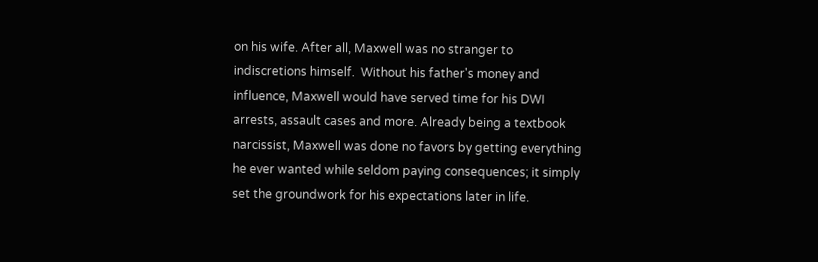on his wife. After all, Maxwell was no stranger to indiscretions himself.  Without his father's money and influence, Maxwell would have served time for his DWI arrests, assault cases and more. Already being a textbook narcissist, Maxwell was done no favors by getting everything he ever wanted while seldom paying consequences; it simply set the groundwork for his expectations later in life.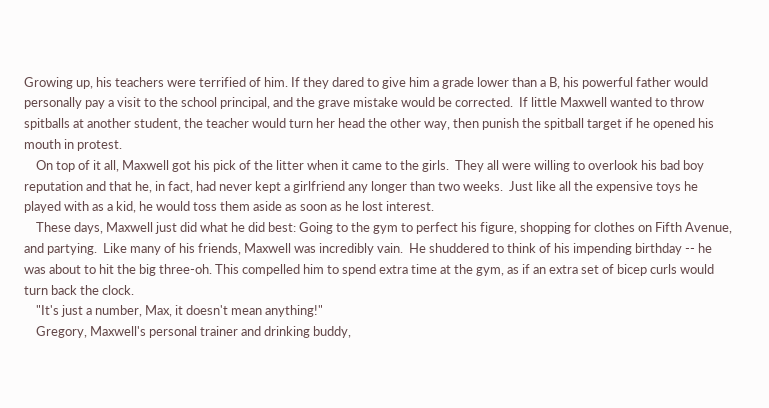Growing up, his teachers were terrified of him. If they dared to give him a grade lower than a B, his powerful father would personally pay a visit to the school principal, and the grave mistake would be corrected.  If little Maxwell wanted to throw spitballs at another student, the teacher would turn her head the other way, then punish the spitball target if he opened his mouth in protest.
    On top of it all, Maxwell got his pick of the litter when it came to the girls.  They all were willing to overlook his bad boy reputation and that he, in fact, had never kept a girlfriend any longer than two weeks.  Just like all the expensive toys he played with as a kid, he would toss them aside as soon as he lost interest.
    These days, Maxwell just did what he did best: Going to the gym to perfect his figure, shopping for clothes on Fifth Avenue, and partying.  Like many of his friends, Maxwell was incredibly vain.  He shuddered to think of his impending birthday -- he was about to hit the big three-oh. This compelled him to spend extra time at the gym, as if an extra set of bicep curls would turn back the clock.
    "It's just a number, Max, it doesn't mean anything!"
    Gregory, Maxwell's personal trainer and drinking buddy,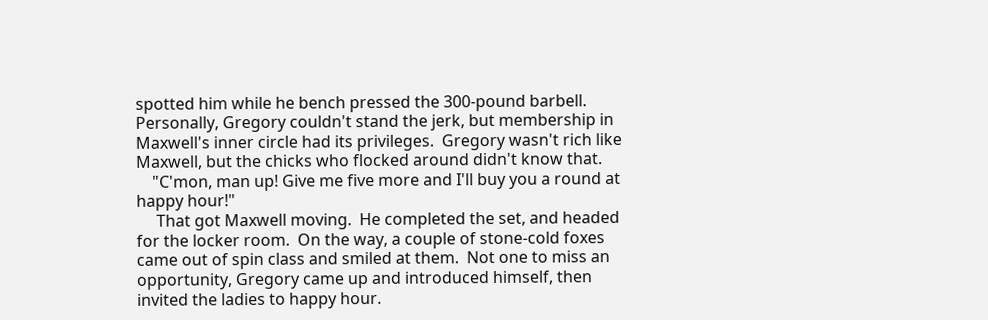spotted him while he bench pressed the 300-pound barbell.  Personally, Gregory couldn't stand the jerk, but membership in Maxwell's inner circle had its privileges.  Gregory wasn't rich like Maxwell, but the chicks who flocked around didn't know that.
    "C'mon, man up! Give me five more and I'll buy you a round at happy hour!"
     That got Maxwell moving.  He completed the set, and headed for the locker room.  On the way, a couple of stone-cold foxes came out of spin class and smiled at them.  Not one to miss an opportunity, Gregory came up and introduced himself, then invited the ladies to happy hour.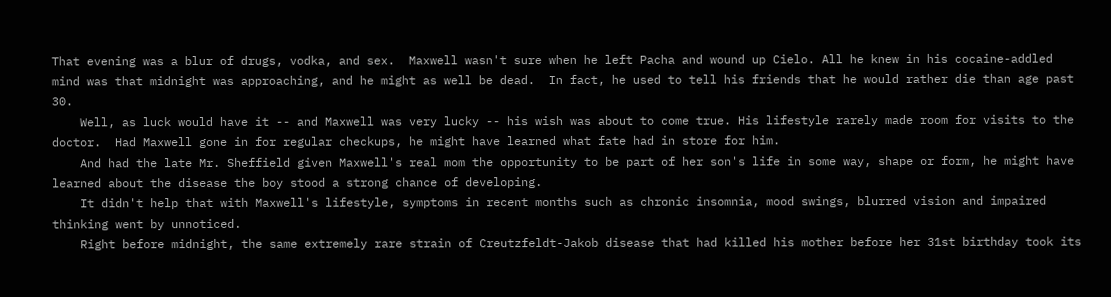That evening was a blur of drugs, vodka, and sex.  Maxwell wasn't sure when he left Pacha and wound up Cielo. All he knew in his cocaine-addled mind was that midnight was approaching, and he might as well be dead.  In fact, he used to tell his friends that he would rather die than age past 30.
    Well, as luck would have it -- and Maxwell was very lucky -- his wish was about to come true. His lifestyle rarely made room for visits to the doctor.  Had Maxwell gone in for regular checkups, he might have learned what fate had in store for him.
    And had the late Mr. Sheffield given Maxwell's real mom the opportunity to be part of her son's life in some way, shape or form, he might have learned about the disease the boy stood a strong chance of developing.
    It didn't help that with Maxwell's lifestyle, symptoms in recent months such as chronic insomnia, mood swings, blurred vision and impaired thinking went by unnoticed.
    Right before midnight, the same extremely rare strain of Creutzfeldt-Jakob disease that had killed his mother before her 31st birthday took its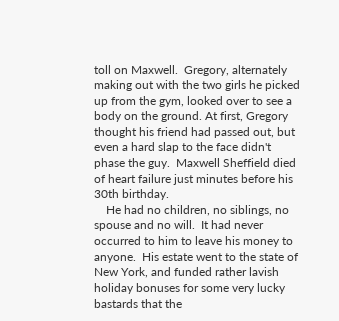toll on Maxwell.  Gregory, alternately making out with the two girls he picked up from the gym, looked over to see a body on the ground. At first, Gregory thought his friend had passed out, but even a hard slap to the face didn't phase the guy.  Maxwell Sheffield died of heart failure just minutes before his 30th birthday.
    He had no children, no siblings, no spouse and no will.  It had never occurred to him to leave his money to anyone.  His estate went to the state of New York, and funded rather lavish holiday bonuses for some very lucky bastards that the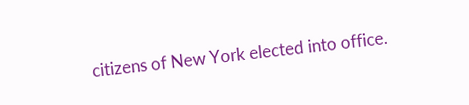citizens of New York elected into office.